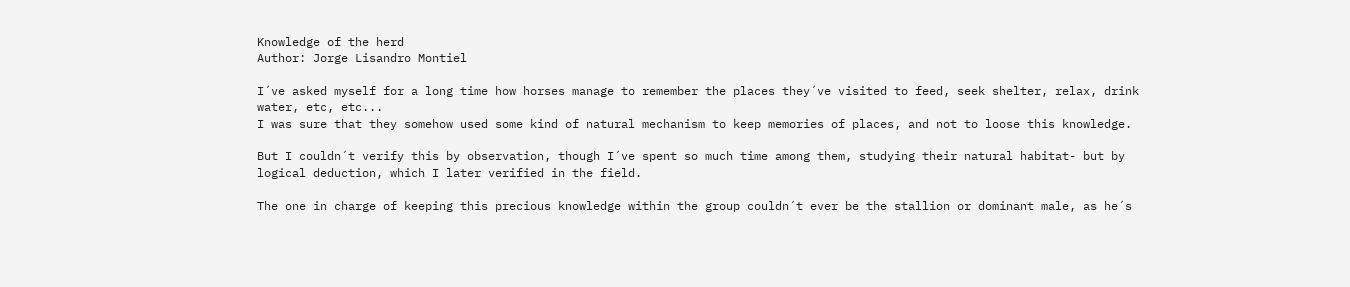Knowledge of the herd
Author: Jorge Lisandro Montiel

I´ve asked myself for a long time how horses manage to remember the places they´ve visited to feed, seek shelter, relax, drink water, etc, etc...
I was sure that they somehow used some kind of natural mechanism to keep memories of places, and not to loose this knowledge.

But I couldn´t verify this by observation, though I´ve spent so much time among them, studying their natural habitat- but by logical deduction, which I later verified in the field.

The one in charge of keeping this precious knowledge within the group couldn´t ever be the stallion or dominant male, as he´s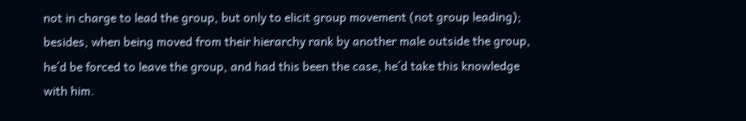not in charge to lead the group, but only to elicit group movement (not group leading); besides, when being moved from their hierarchy rank by another male outside the group, he´d be forced to leave the group, and had this been the case, he´d take this knowledge with him.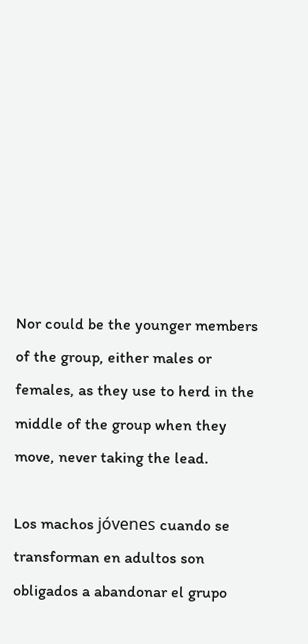Nor could be the younger members of the group, either males or females, as they use to herd in the middle of the group when they move, never taking the lead.

Los machos jóvenes cuando se transforman en adultos son obligados a abandonar el grupo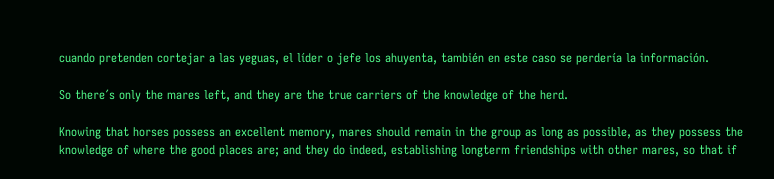cuando pretenden cortejar a las yeguas, el líder o jefe los ahuyenta, también en este caso se perdería la información.

So there´s only the mares left, and they are the true carriers of the knowledge of the herd.

Knowing that horses possess an excellent memory, mares should remain in the group as long as possible, as they possess the knowledge of where the good places are; and they do indeed, establishing longterm friendships with other mares, so that if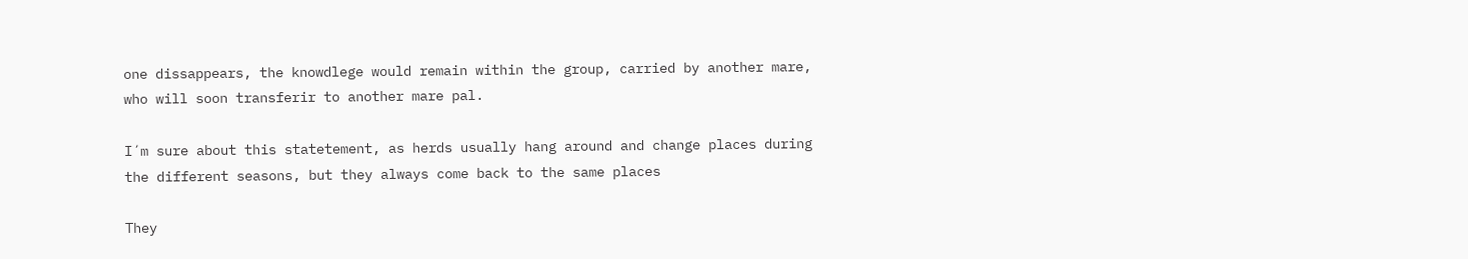one dissappears, the knowdlege would remain within the group, carried by another mare, who will soon transferir to another mare pal.

I´m sure about this statetement, as herds usually hang around and change places during the different seasons, but they always come back to the same places

They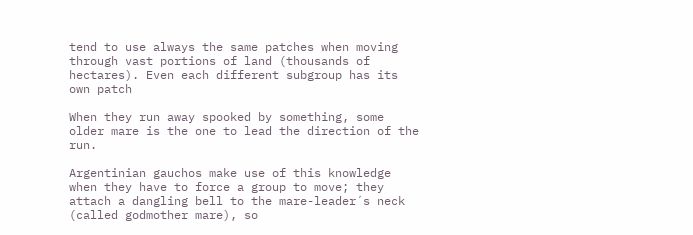tend to use always the same patches when moving through vast portions of land (thousands of hectares). Even each different subgroup has its own patch

When they run away spooked by something, some older mare is the one to lead the direction of the run.

Argentinian gauchos make use of this knowledge when they have to force a group to move; they attach a dangling bell to the mare-leader´s neck (called godmother mare), so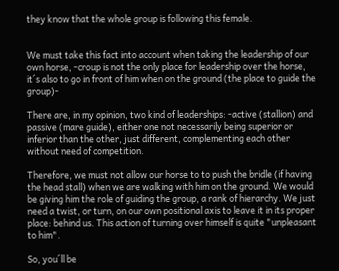they know that the whole group is following this female.


We must take this fact into account when taking the leadership of our own horse, -croup is not the only place for leadership over the horse, it´s also to go in front of him when on the ground (the place to guide the group)-

There are, in my opinion, two kind of leaderships: -active (stallion) and passive (mare guide), either one not necessarily being superior or inferior than the other, just different, complementing each other without need of competition.

Therefore, we must not allow our horse to to push the bridle (if having the head stall) when we are walking with him on the ground. We would be giving him the role of guiding the group, a rank of hierarchy. We just need a twist, or turn, on our own positional axis to leave it in its proper place: behind us. This action of turning over himself is quite "unpleasant to him".

So, you´ll be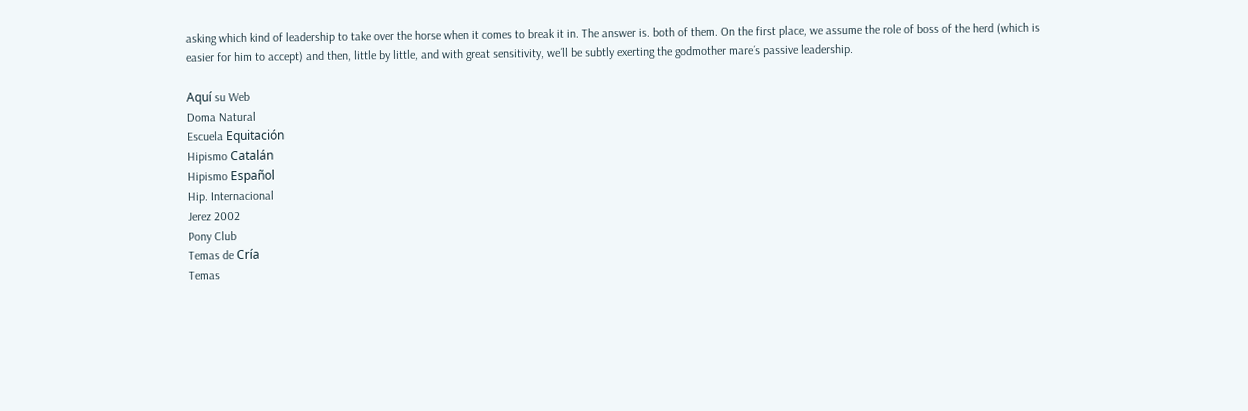asking which kind of leadership to take over the horse when it comes to break it in. The answer is. both of them. On the first place, we assume the role of boss of the herd (which is easier for him to accept) and then, little by little, and with great sensitivity, we´ll be subtly exerting the godmother mare´s passive leadership.

Aquí su Web
Doma Natural
Escuela Equitación
Hipismo Catalán
Hipismo Español
Hip. Internacional
Jerez 2002
Pony Club
Temas de Cría
Temas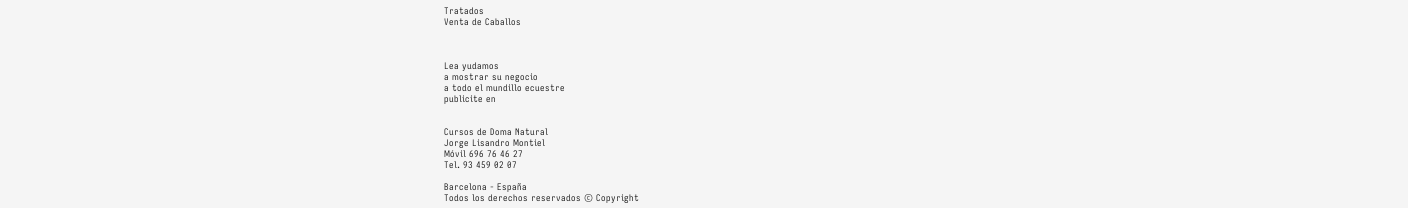Tratados
Venta de Caballos



Lea yudamos
a mostrar su negocio
a todo el mundillo ecuestre
publicite en


Cursos de Doma Natural
Jorge Lisandro Montiel
Móvil 696 76 46 27
Tel. 93 459 02 07

Barcelona - España
Todos los derechos reservados © Copyright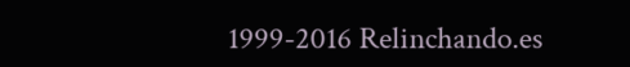1999-2016 Relinchando.es